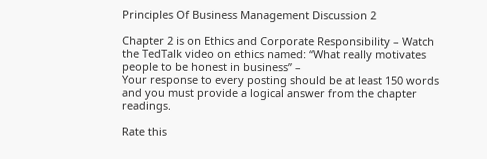Principles Of Business Management Discussion 2

Chapter 2 is on Ethics and Corporate Responsibility – Watch the TedTalk video on ethics named: “What really motivates people to be honest in business” –
Your response to every posting should be at least 150 words and you must provide a logical answer from the chapter readings.

Rate this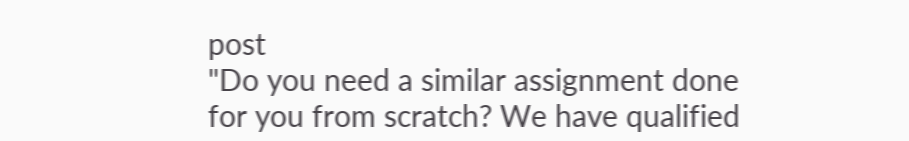post
"Do you need a similar assignment done for you from scratch? We have qualified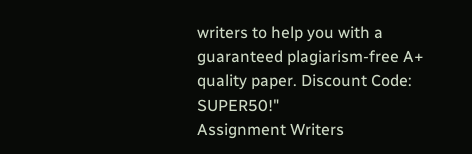writers to help you with a guaranteed plagiarism-free A+ quality paper. Discount Code: SUPER50!"
Assignment Writers